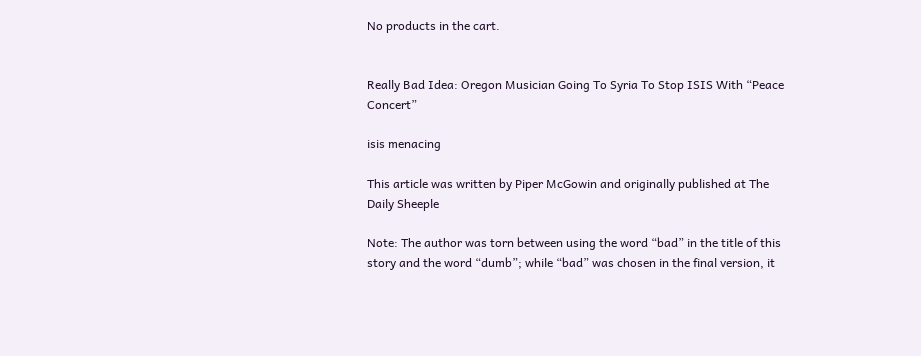No products in the cart.


Really Bad Idea: Oregon Musician Going To Syria To Stop ISIS With “Peace Concert”

isis menacing

This article was written by Piper McGowin and originally published at The Daily Sheeple

Note: The author was torn between using the word “bad” in the title of this story and the word “dumb”; while “bad” was chosen in the final version, it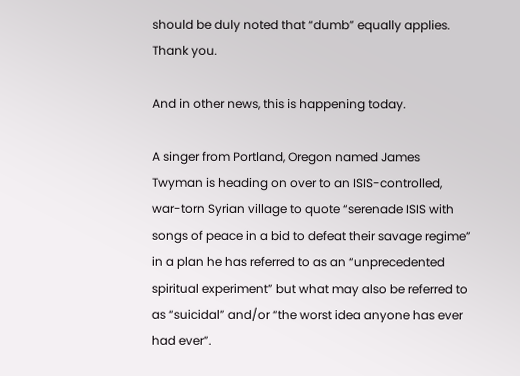should be duly noted that “dumb” equally applies. Thank you.

And in other news, this is happening today.

A singer from Portland, Oregon named James Twyman is heading on over to an ISIS-controlled, war-torn Syrian village to quote “serenade ISIS with songs of peace in a bid to defeat their savage regime” in a plan he has referred to as an “unprecedented spiritual experiment” but what may also be referred to as “suicidal” and/or “the worst idea anyone has ever had ever”.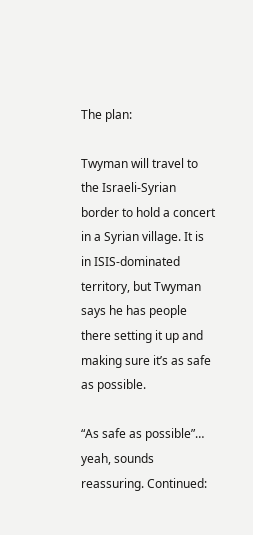The plan:

Twyman will travel to the Israeli-Syrian border to hold a concert in a Syrian village. It is in ISIS-dominated territory, but Twyman says he has people there setting it up and making sure it’s as safe as possible.

“As safe as possible”… yeah, sounds reassuring. Continued: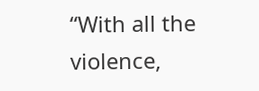“With all the violence,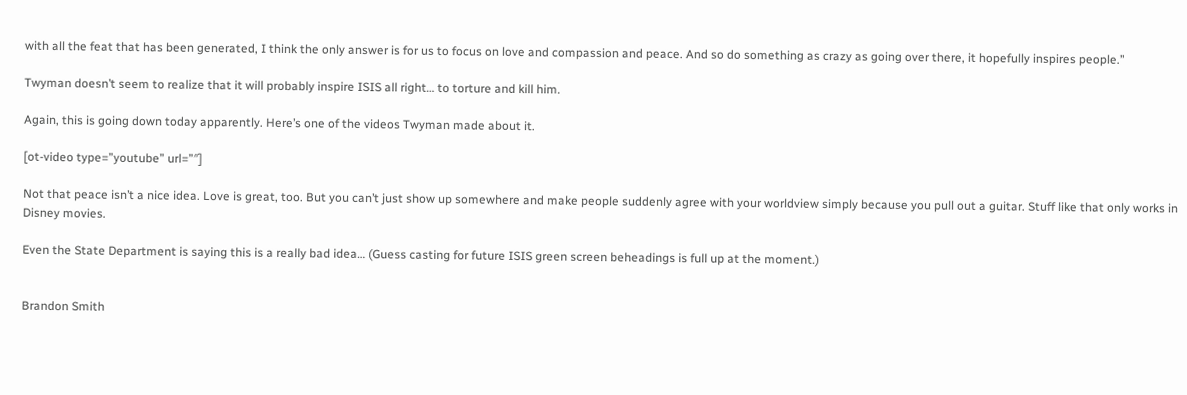with all the feat that has been generated, I think the only answer is for us to focus on love and compassion and peace. And so do something as crazy as going over there, it hopefully inspires people.”

Twyman doesn’t seem to realize that it will probably inspire ISIS all right… to torture and kill him.

Again, this is going down today apparently. Here’s one of the videos Twyman made about it.

[ot-video type=”youtube” url=”″]

Not that peace isn’t a nice idea. Love is great, too. But you can’t just show up somewhere and make people suddenly agree with your worldview simply because you pull out a guitar. Stuff like that only works in Disney movies.

Even the State Department is saying this is a really bad idea… (Guess casting for future ISIS green screen beheadings is full up at the moment.)


Brandon Smith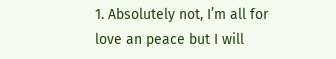1. Absolutely not, I’m all for love an peace but I will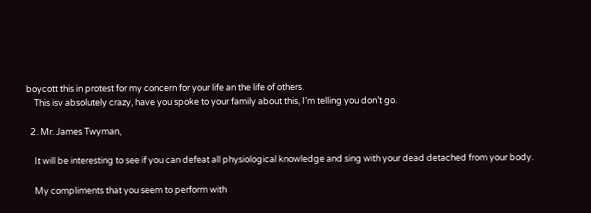boycott this in protest for my concern for your life an the life of others.
    This isv absolutely crazy, have you spoke to your family about this, I’m telling you don’t go.

  2. Mr. James Twyman,

    It will be interesting to see if you can defeat all physiological knowledge and sing with your dead detached from your body.

    My compliments that you seem to perform with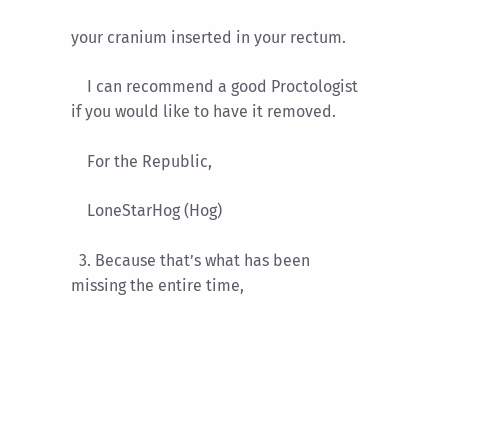your cranium inserted in your rectum.

    I can recommend a good Proctologist if you would like to have it removed.

    For the Republic,

    LoneStarHog (Hog)

  3. Because that’s what has been missing the entire time,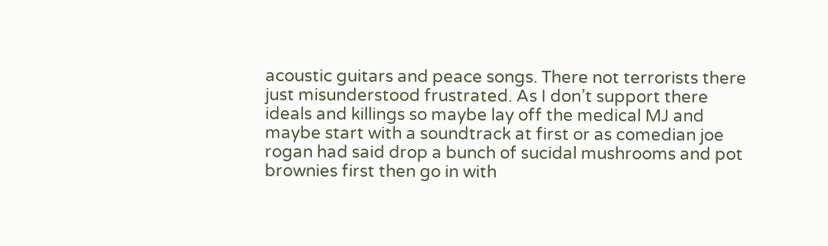acoustic guitars and peace songs. There not terrorists there just misunderstood frustrated. As I don’t support there ideals and killings so maybe lay off the medical MJ and maybe start with a soundtrack at first or as comedian joe rogan had said drop a bunch of sucidal mushrooms and pot brownies first then go in with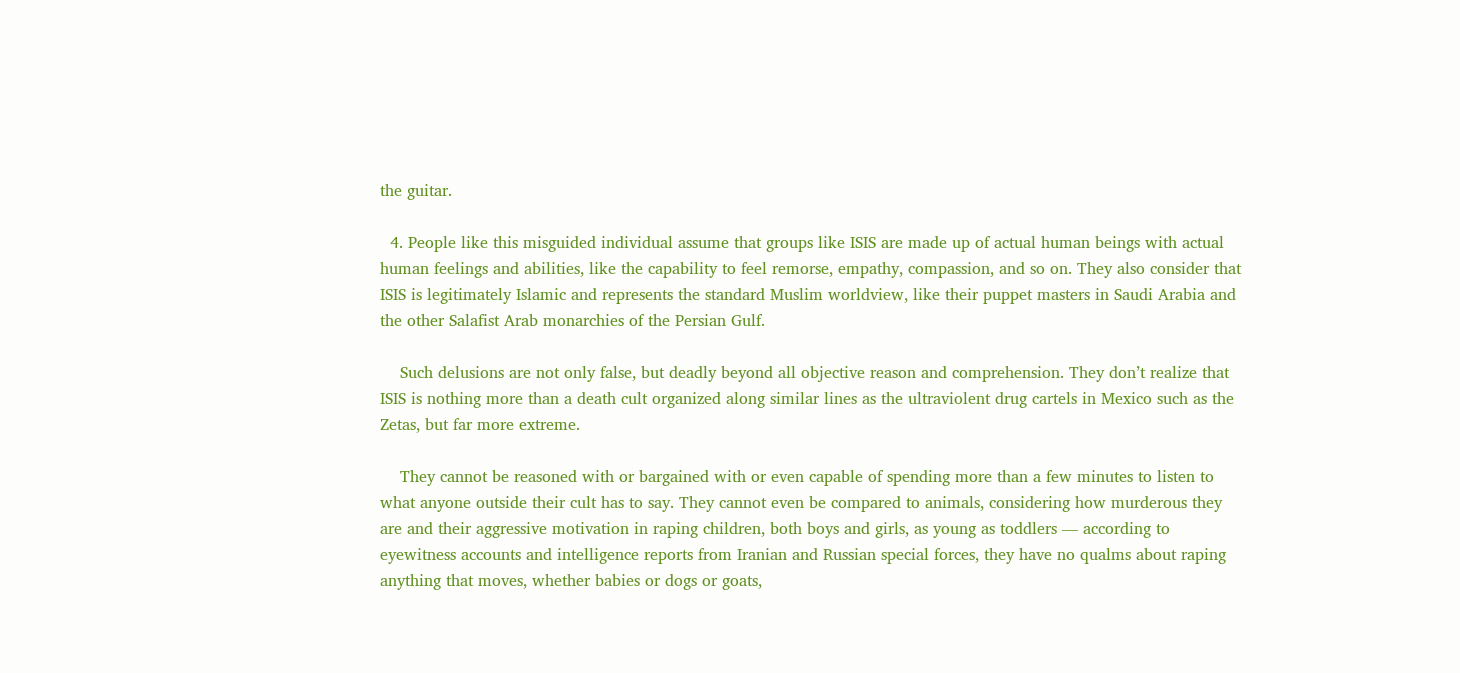the guitar.

  4. People like this misguided individual assume that groups like ISIS are made up of actual human beings with actual human feelings and abilities, like the capability to feel remorse, empathy, compassion, and so on. They also consider that ISIS is legitimately Islamic and represents the standard Muslim worldview, like their puppet masters in Saudi Arabia and the other Salafist Arab monarchies of the Persian Gulf.

    Such delusions are not only false, but deadly beyond all objective reason and comprehension. They don’t realize that ISIS is nothing more than a death cult organized along similar lines as the ultraviolent drug cartels in Mexico such as the Zetas, but far more extreme.

    They cannot be reasoned with or bargained with or even capable of spending more than a few minutes to listen to what anyone outside their cult has to say. They cannot even be compared to animals, considering how murderous they are and their aggressive motivation in raping children, both boys and girls, as young as toddlers — according to eyewitness accounts and intelligence reports from Iranian and Russian special forces, they have no qualms about raping anything that moves, whether babies or dogs or goats,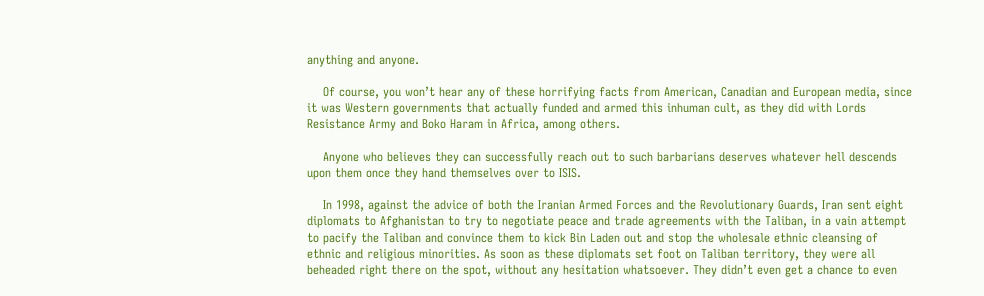anything and anyone.

    Of course, you won’t hear any of these horrifying facts from American, Canadian and European media, since it was Western governments that actually funded and armed this inhuman cult, as they did with Lords Resistance Army and Boko Haram in Africa, among others.

    Anyone who believes they can successfully reach out to such barbarians deserves whatever hell descends upon them once they hand themselves over to ISIS.

    In 1998, against the advice of both the Iranian Armed Forces and the Revolutionary Guards, Iran sent eight diplomats to Afghanistan to try to negotiate peace and trade agreements with the Taliban, in a vain attempt to pacify the Taliban and convince them to kick Bin Laden out and stop the wholesale ethnic cleansing of ethnic and religious minorities. As soon as these diplomats set foot on Taliban territory, they were all beheaded right there on the spot, without any hesitation whatsoever. They didn’t even get a chance to even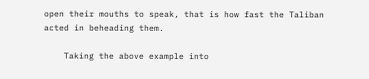open their mouths to speak, that is how fast the Taliban acted in beheading them.

    Taking the above example into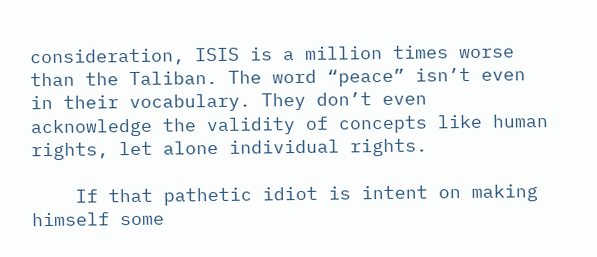consideration, ISIS is a million times worse than the Taliban. The word “peace” isn’t even in their vocabulary. They don’t even acknowledge the validity of concepts like human rights, let alone individual rights.

    If that pathetic idiot is intent on making himself some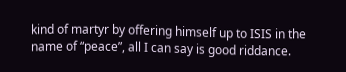kind of martyr by offering himself up to ISIS in the name of “peace”, all I can say is good riddance.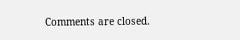Comments are closed.